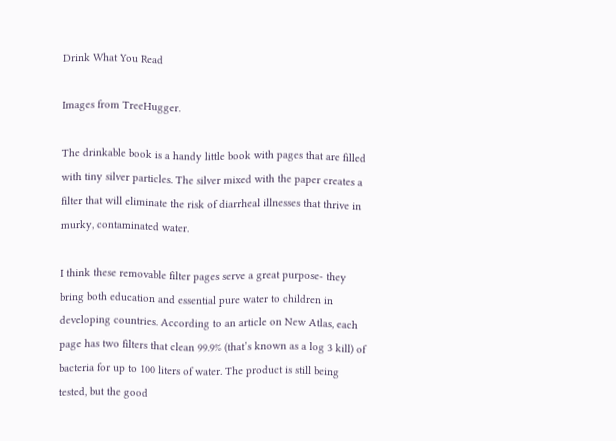Drink What You Read

Images from TreeHugger.

The drinkable book is a handy little book with pages that are filled with tiny silver particles. The silver mixed with the paper creates a filter that will eliminate the risk of diarrheal illnesses that thrive in murky, contaminated water.

I think these removable filter pages serve a great purpose- they bring both education and essential pure water to children in developing countries. According to an article on New Atlas, each page has two filters that clean 99.9% (that’s known as a log 3 kill) of bacteria for up to 100 liters of water. The product is still being tested, but the good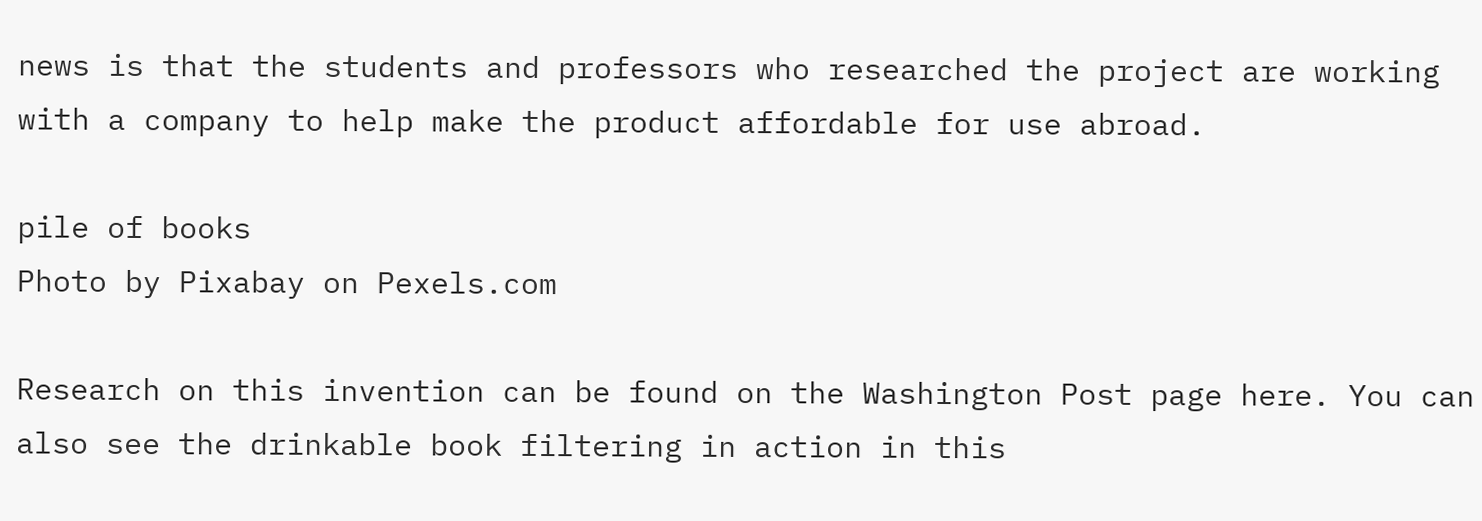news is that the students and professors who researched the project are working with a company to help make the product affordable for use abroad.

pile of books
Photo by Pixabay on Pexels.com

Research on this invention can be found on the Washington Post page here. You can also see the drinkable book filtering in action in this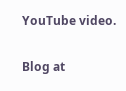YouTube video.

Blog at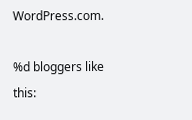WordPress.com.

%d bloggers like this: